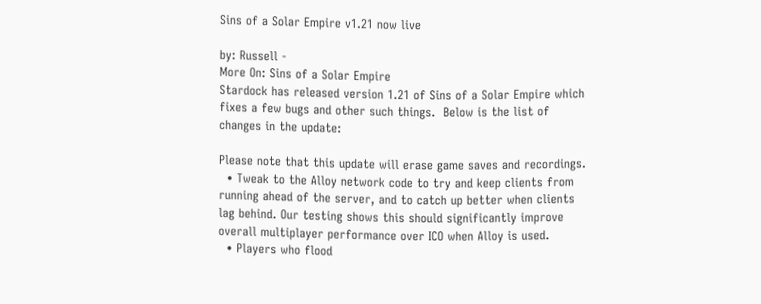Sins of a Solar Empire v1.21 now live

by: Russell -
More On: Sins of a Solar Empire
Stardock has released version 1.21 of Sins of a Solar Empire which fixes a few bugs and other such things.  Below is the list of changes in the update:

Please note that this update will erase game saves and recordings.
  • Tweak to the Alloy network code to try and keep clients from running ahead of the server, and to catch up better when clients lag behind. Our testing shows this should significantly improve overall multiplayer performance over ICO when Alloy is used.
  • Players who flood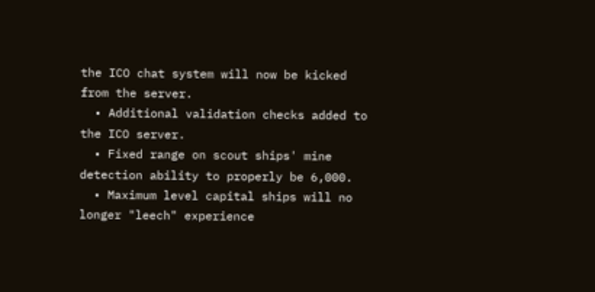the ICO chat system will now be kicked from the server.
  • Additional validation checks added to the ICO server.
  • Fixed range on scout ships' mine detection ability to properly be 6,000.
  • Maximum level capital ships will no longer "leech" experience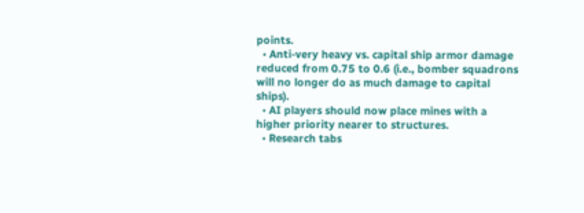points.
  • Anti-very heavy vs. capital ship armor damage reduced from 0.75 to 0.6 (i.e., bomber squadrons will no longer do as much damage to capital ships).
  • AI players should now place mines with a higher priority nearer to structures.
  • Research tabs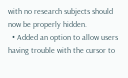with no research subjects should now be properly hidden.
  • Added an option to allow users having trouble with the cursor to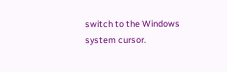switch to the Windows system cursor.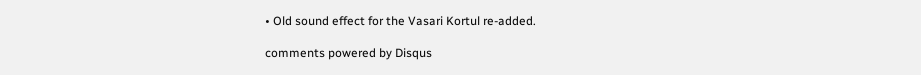• Old sound effect for the Vasari Kortul re-added.

comments powered by Disqus